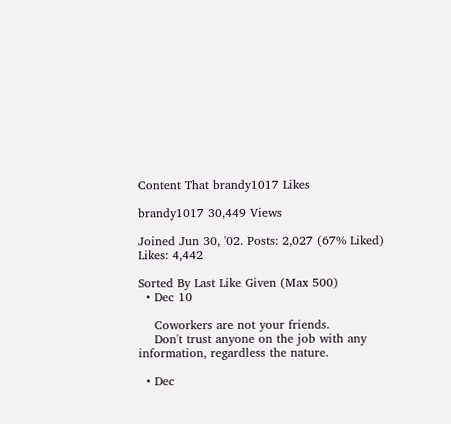Content That brandy1017 Likes

brandy1017 30,449 Views

Joined Jun 30, '02. Posts: 2,027 (67% Liked) Likes: 4,442

Sorted By Last Like Given (Max 500)
  • Dec 10

    Coworkers are not your friends.
    Don't trust anyone on the job with any information, regardless the nature.

  • Dec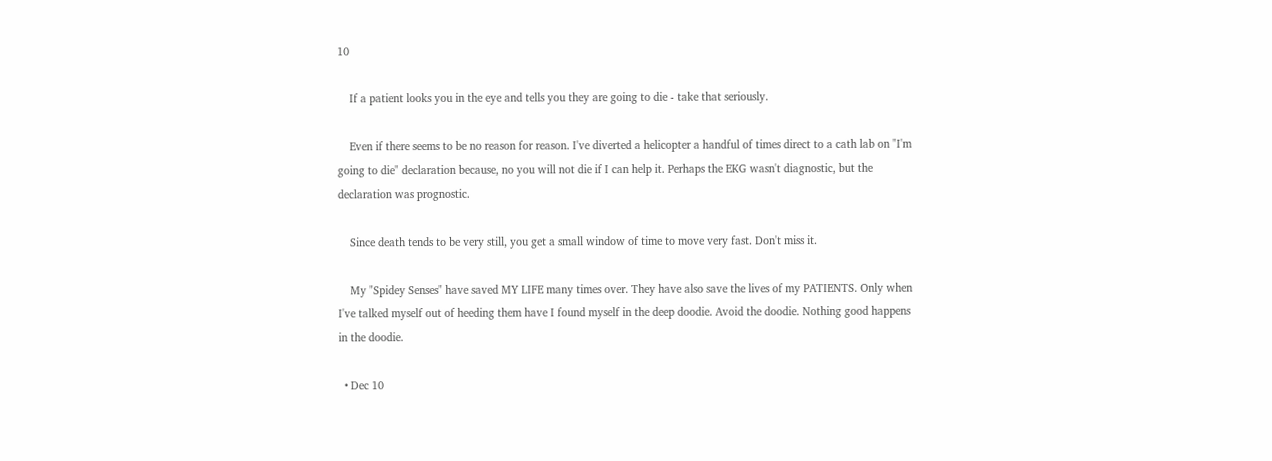10

    If a patient looks you in the eye and tells you they are going to die - take that seriously.

    Even if there seems to be no reason for reason. I've diverted a helicopter a handful of times direct to a cath lab on "I'm going to die" declaration because, no you will not die if I can help it. Perhaps the EKG wasn't diagnostic, but the declaration was prognostic.

    Since death tends to be very still, you get a small window of time to move very fast. Don't miss it.

    My "Spidey Senses" have saved MY LIFE many times over. They have also save the lives of my PATIENTS. Only when I've talked myself out of heeding them have I found myself in the deep doodie. Avoid the doodie. Nothing good happens in the doodie.

  • Dec 10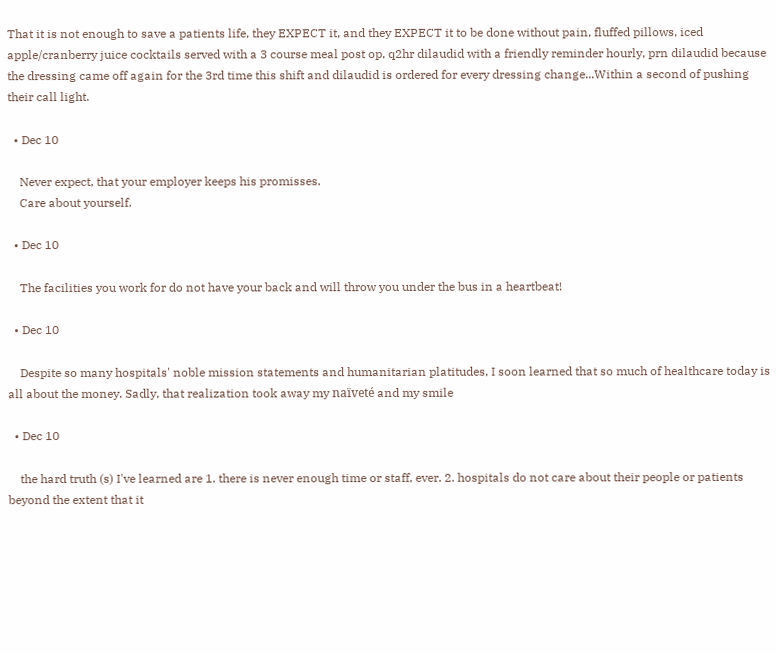That it is not enough to save a patients life, they EXPECT it, and they EXPECT it to be done without pain, fluffed pillows, iced apple/cranberry juice cocktails served with a 3 course meal post op, q2hr dilaudid with a friendly reminder hourly, prn dilaudid because the dressing came off again for the 3rd time this shift and dilaudid is ordered for every dressing change...Within a second of pushing their call light.

  • Dec 10

    Never expect, that your employer keeps his promisses.
    Care about yourself.

  • Dec 10

    The facilities you work for do not have your back and will throw you under the bus in a heartbeat!

  • Dec 10

    Despite so many hospitals' noble mission statements and humanitarian platitudes, I soon learned that so much of healthcare today is all about the money. Sadly, that realization took away my naïveté and my smile

  • Dec 10

    the hard truth (s) I've learned are 1. there is never enough time or staff, ever. 2. hospitals do not care about their people or patients beyond the extent that it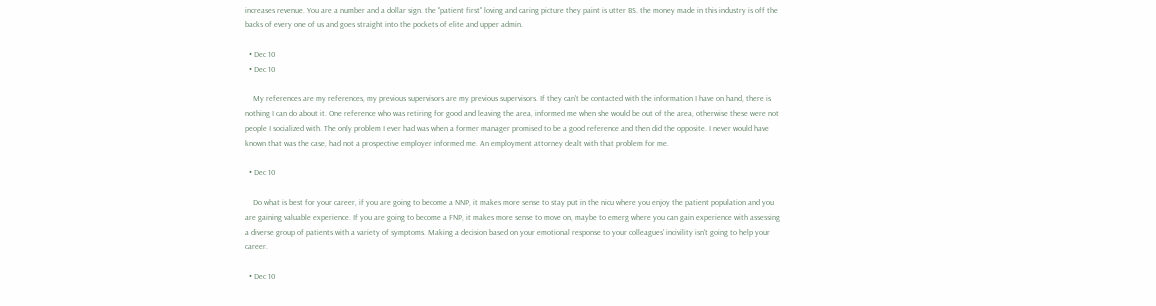increases revenue. You are a number and a dollar sign. the "patient first" loving and caring picture they paint is utter BS. the money made in this industry is off the backs of every one of us and goes straight into the pockets of elite and upper admin.

  • Dec 10
  • Dec 10

    My references are my references, my previous supervisors are my previous supervisors. If they can't be contacted with the information I have on hand, there is nothing I can do about it. One reference who was retiring for good and leaving the area, informed me when she would be out of the area, otherwise these were not people I socialized with. The only problem I ever had was when a former manager promised to be a good reference and then did the opposite. I never would have known that was the case, had not a prospective employer informed me. An employment attorney dealt with that problem for me.

  • Dec 10

    Do what is best for your career, if you are going to become a NNP, it makes more sense to stay put in the nicu where you enjoy the patient population and you are gaining valuable experience. If you are going to become a FNP, it makes more sense to move on, maybe to emerg where you can gain experience with assessing a diverse group of patients with a variety of symptoms. Making a decision based on your emotional response to your colleagues' incivility isn't going to help your career.

  • Dec 10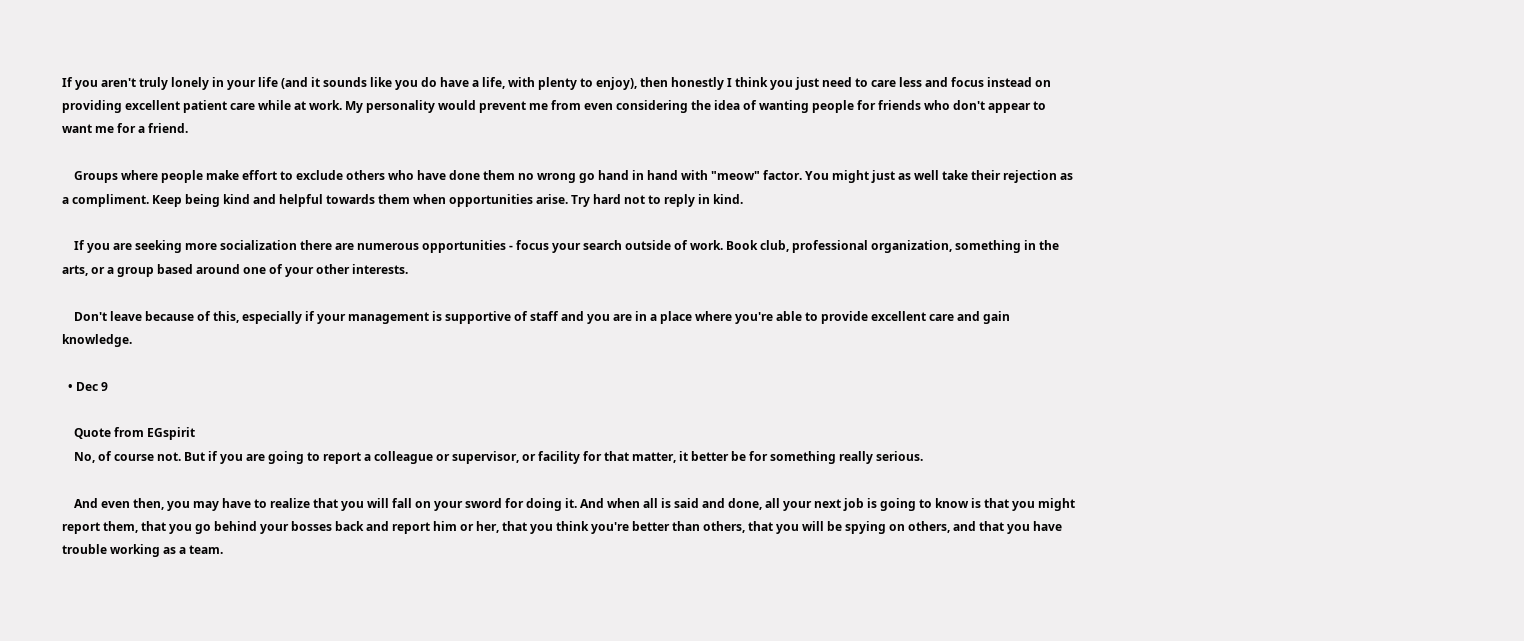If you aren't truly lonely in your life (and it sounds like you do have a life, with plenty to enjoy), then honestly I think you just need to care less and focus instead on providing excellent patient care while at work. My personality would prevent me from even considering the idea of wanting people for friends who don't appear to want me for a friend.

    Groups where people make effort to exclude others who have done them no wrong go hand in hand with "meow" factor. You might just as well take their rejection as a compliment. Keep being kind and helpful towards them when opportunities arise. Try hard not to reply in kind.

    If you are seeking more socialization there are numerous opportunities - focus your search outside of work. Book club, professional organization, something in the arts, or a group based around one of your other interests.

    Don't leave because of this, especially if your management is supportive of staff and you are in a place where you're able to provide excellent care and gain knowledge.

  • Dec 9

    Quote from EGspirit
    No, of course not. But if you are going to report a colleague or supervisor, or facility for that matter, it better be for something really serious.

    And even then, you may have to realize that you will fall on your sword for doing it. And when all is said and done, all your next job is going to know is that you might report them, that you go behind your bosses back and report him or her, that you think you're better than others, that you will be spying on others, and that you have trouble working as a team.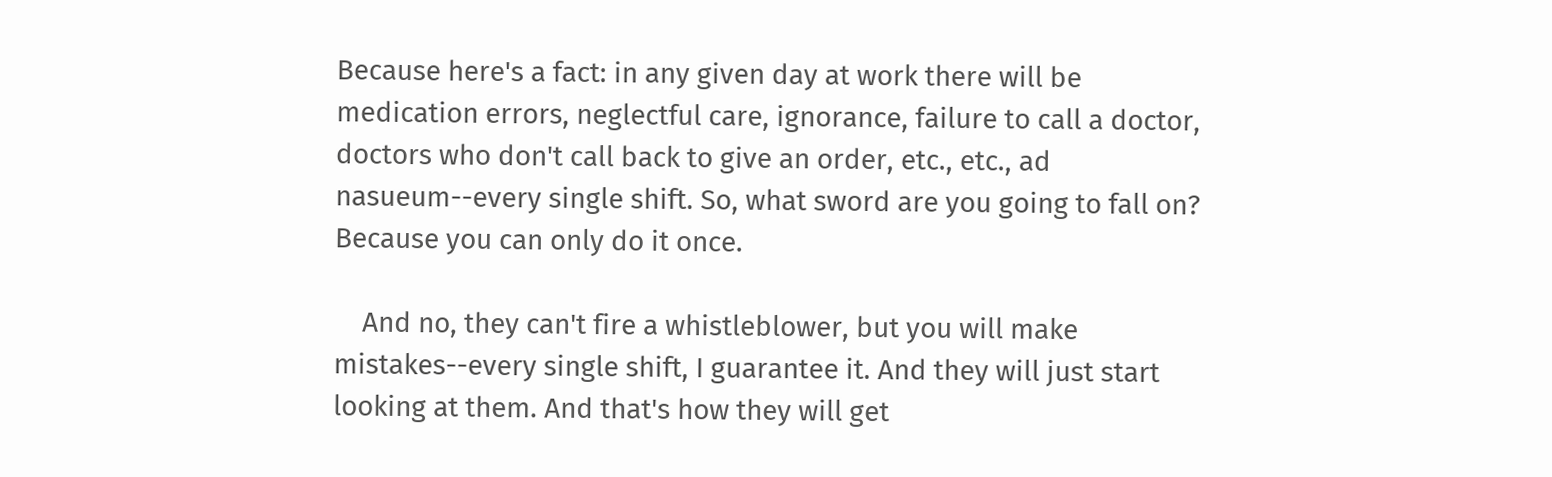Because here's a fact: in any given day at work there will be medication errors, neglectful care, ignorance, failure to call a doctor, doctors who don't call back to give an order, etc., etc., ad nasueum--every single shift. So, what sword are you going to fall on? Because you can only do it once.

    And no, they can't fire a whistleblower, but you will make mistakes--every single shift, I guarantee it. And they will just start looking at them. And that's how they will get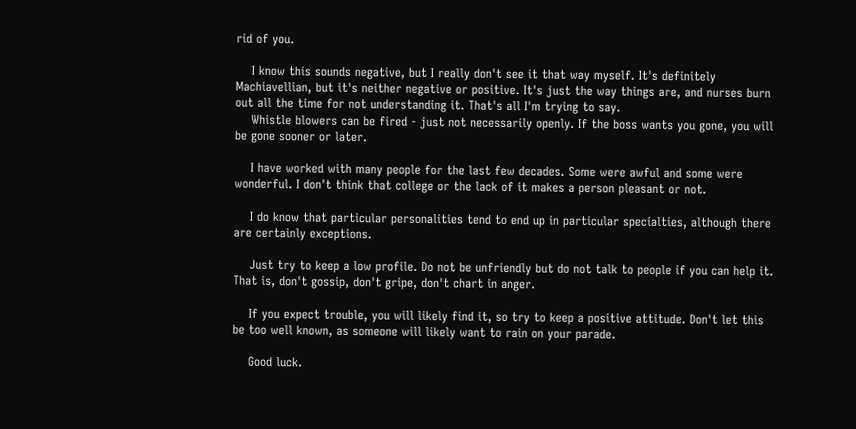rid of you.

    I know this sounds negative, but I really don't see it that way myself. It's definitely Machiavellian, but it's neither negative or positive. It's just the way things are, and nurses burn out all the time for not understanding it. That's all I'm trying to say.
    Whistle blowers can be fired - just not necessarily openly. If the boss wants you gone, you will be gone sooner or later.

    I have worked with many people for the last few decades. Some were awful and some were wonderful. I don't think that college or the lack of it makes a person pleasant or not.

    I do know that particular personalities tend to end up in particular specialties, although there are certainly exceptions.

    Just try to keep a low profile. Do not be unfriendly but do not talk to people if you can help it. That is, don't gossip, don't gripe, don't chart in anger.

    If you expect trouble, you will likely find it, so try to keep a positive attitude. Don't let this be too well known, as someone will likely want to rain on your parade.

    Good luck.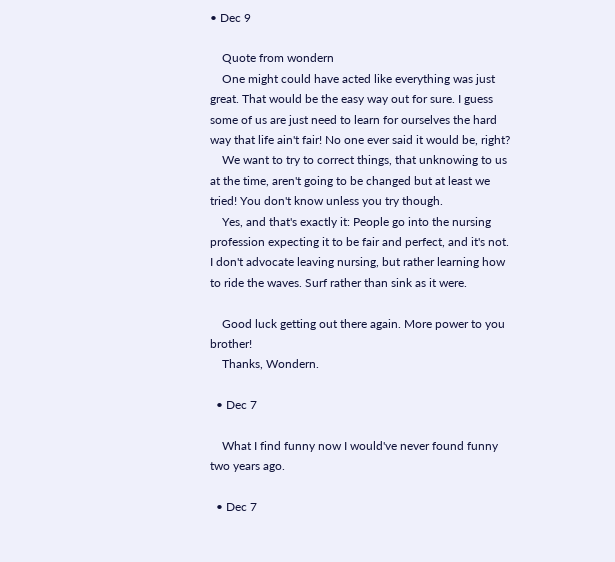• Dec 9

    Quote from wondern
    One might could have acted like everything was just great. That would be the easy way out for sure. I guess some of us are just need to learn for ourselves the hard way that life ain't fair! No one ever said it would be, right?
    We want to try to correct things, that unknowing to us at the time, aren't going to be changed but at least we tried! You don't know unless you try though.
    Yes, and that's exactly it: People go into the nursing profession expecting it to be fair and perfect, and it's not. I don't advocate leaving nursing, but rather learning how to ride the waves. Surf rather than sink as it were.

    Good luck getting out there again. More power to you brother!
    Thanks, Wondern.

  • Dec 7

    What I find funny now I would've never found funny two years ago.

  • Dec 7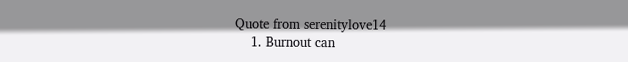Quote from serenitylove14
    1. Burnout can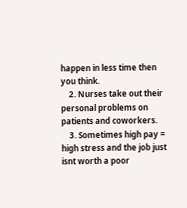happen in less time then you think.
    2. Nurses take out their personal problems on patients and coworkers.
    3. Sometimes high pay = high stress and the job just isnt worth a poor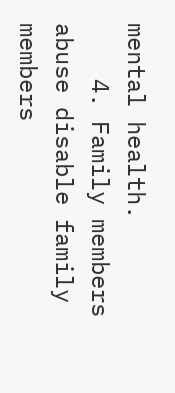mental health.
    4. Family members abuse disable family members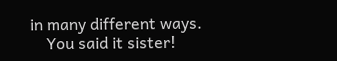in many different ways.
    You said it sister!